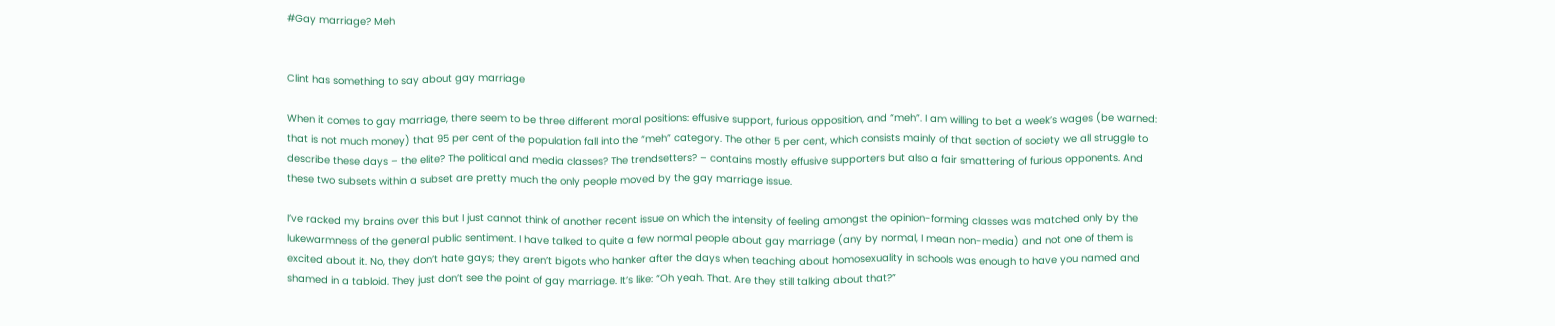#Gay marriage? Meh


Clint has something to say about gay marriage

When it comes to gay marriage, there seem to be three different moral positions: effusive support, furious opposition, and “meh”. I am willing to bet a week’s wages (be warned: that is not much money) that 95 per cent of the population fall into the “meh” category. The other 5 per cent, which consists mainly of that section of society we all struggle to describe these days – the elite? The political and media classes? The trendsetters? – contains mostly effusive supporters but also a fair smattering of furious opponents. And these two subsets within a subset are pretty much the only people moved by the gay marriage issue.

I’ve racked my brains over this but I just cannot think of another recent issue on which the intensity of feeling amongst the opinion-forming classes was matched only by the lukewarmness of the general public sentiment. I have talked to quite a few normal people about gay marriage (any by normal, I mean non-media) and not one of them is excited about it. No, they don’t hate gays; they aren’t bigots who hanker after the days when teaching about homosexuality in schools was enough to have you named and shamed in a tabloid. They just don’t see the point of gay marriage. It’s like: “Oh yeah. That. Are they still talking about that?”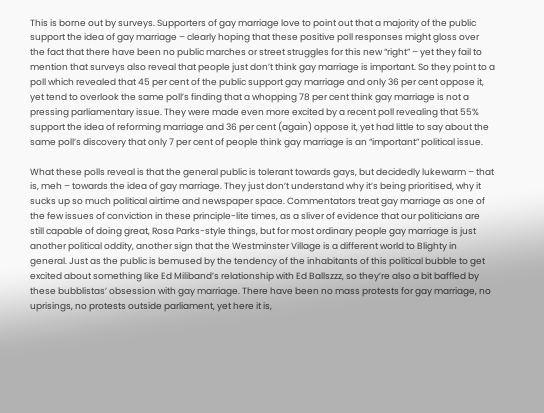This is borne out by surveys. Supporters of gay marriage love to point out that a majority of the public support the idea of gay marriage – clearly hoping that these positive poll responses might gloss over the fact that there have been no public marches or street struggles for this new “right” – yet they fail to mention that surveys also reveal that people just don’t think gay marriage is important. So they point to a poll which revealed that 45 per cent of the public support gay marriage and only 36 per cent oppose it, yet tend to overlook the same poll’s finding that a whopping 78 per cent think gay marriage is not a pressing parliamentary issue. They were made even more excited by a recent poll revealing that 55% support the idea of reforming marriage and 36 per cent (again) oppose it, yet had little to say about the same poll’s discovery that only 7 per cent of people think gay marriage is an “important” political issue.

What these polls reveal is that the general public is tolerant towards gays, but decidedly lukewarm – that is, meh – towards the idea of gay marriage. They just don’t understand why it’s being prioritised, why it sucks up so much political airtime and newspaper space. Commentators treat gay marriage as one of the few issues of conviction in these principle-lite times, as a sliver of evidence that our politicians are still capable of doing great, Rosa Parks-style things, but for most ordinary people gay marriage is just another political oddity, another sign that the Westminster Village is a different world to Blighty in general. Just as the public is bemused by the tendency of the inhabitants of this political bubble to get excited about something like Ed Miliband’s relationship with Ed Ballszzz, so they’re also a bit baffled by these bubblistas’ obsession with gay marriage. There have been no mass protests for gay marriage, no uprisings, no protests outside parliament, yet here it is,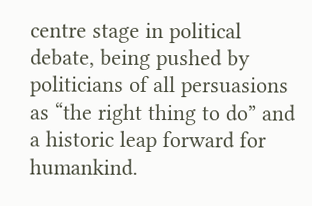centre stage in political debate, being pushed by politicians of all persuasions as “the right thing to do” and a historic leap forward for humankind.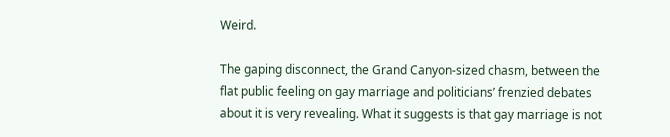Weird.

The gaping disconnect, the Grand Canyon-sized chasm, between the flat public feeling on gay marriage and politicians’ frenzied debates about it is very revealing. What it suggests is that gay marriage is not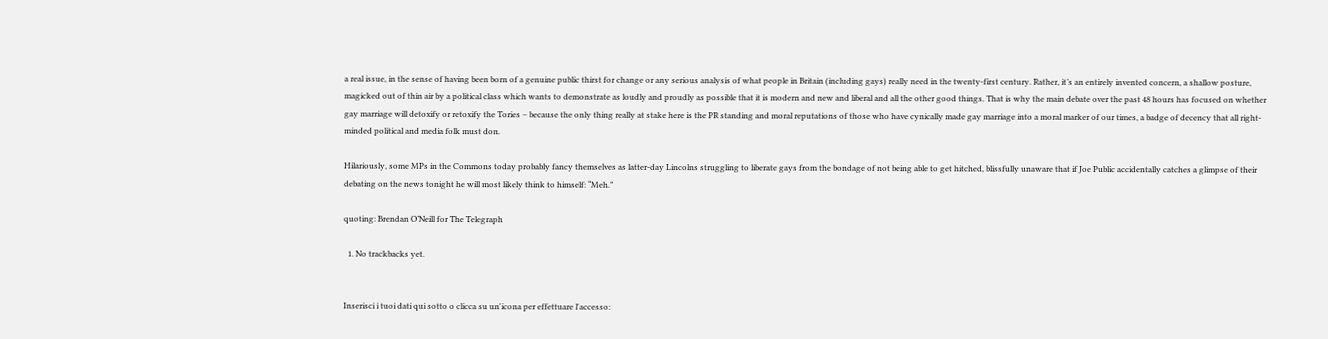a real issue, in the sense of having been born of a genuine public thirst for change or any serious analysis of what people in Britain (including gays) really need in the twenty-first century. Rather, it’s an entirely invented concern, a shallow posture, magicked out of thin air by a political class which wants to demonstrate as loudly and proudly as possible that it is modern and new and liberal and all the other good things. That is why the main debate over the past 48 hours has focused on whether gay marriage will detoxify or retoxify the Tories – because the only thing really at stake here is the PR standing and moral reputations of those who have cynically made gay marriage into a moral marker of our times, a badge of decency that all right-minded political and media folk must don.

Hilariously, some MPs in the Commons today probably fancy themselves as latter-day Lincolns struggling to liberate gays from the bondage of not being able to get hitched, blissfully unaware that if Joe Public accidentally catches a glimpse of their debating on the news tonight he will most likely think to himself: “Meh.”

quoting: Brendan O’Neill for The Telegraph

  1. No trackbacks yet.


Inserisci i tuoi dati qui sotto o clicca su un'icona per effettuare l'accesso: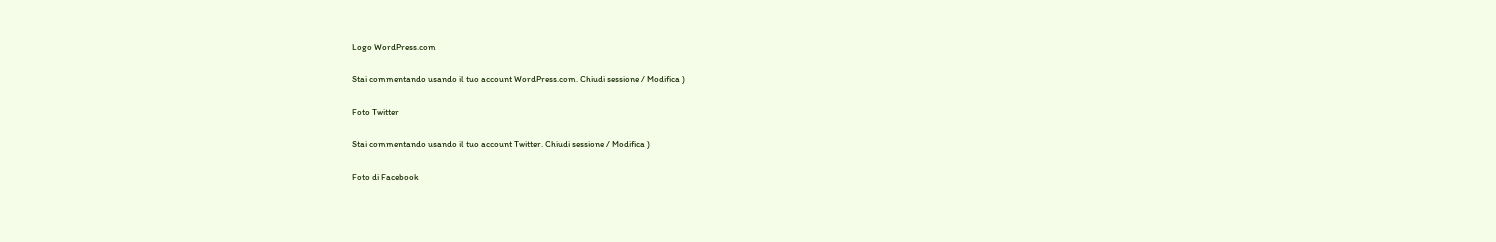Logo WordPress.com

Stai commentando usando il tuo account WordPress.com. Chiudi sessione / Modifica )

Foto Twitter

Stai commentando usando il tuo account Twitter. Chiudi sessione / Modifica )

Foto di Facebook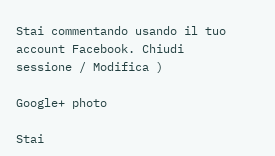Stai commentando usando il tuo account Facebook. Chiudi sessione / Modifica )

Google+ photo

Stai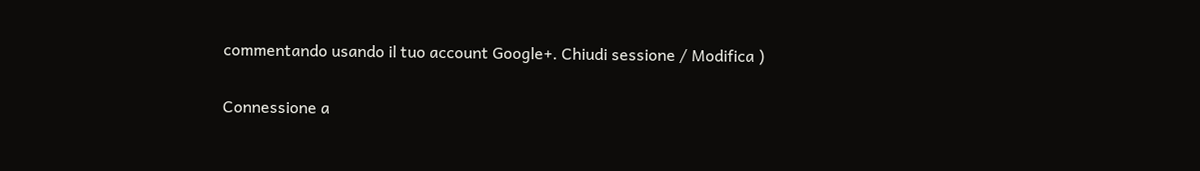commentando usando il tuo account Google+. Chiudi sessione / Modifica )

Connessione a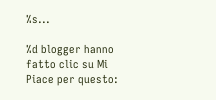%s...

%d blogger hanno fatto clic su Mi Piace per questo: